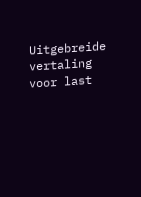Uitgebreide vertaling voor last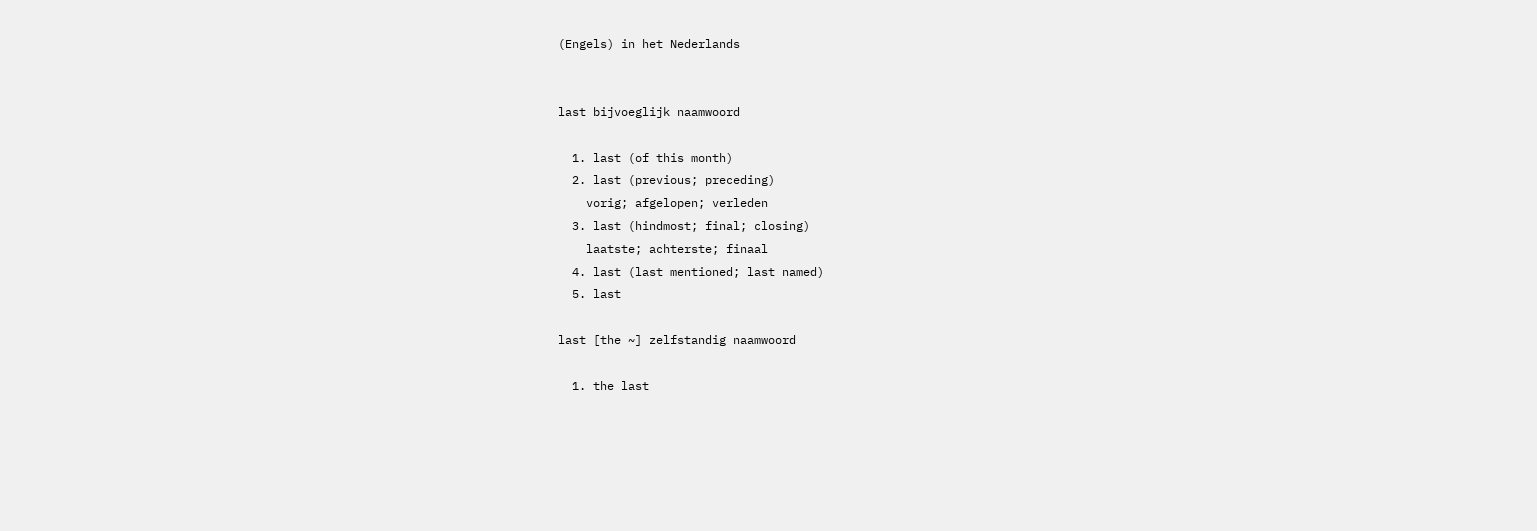(Engels) in het Nederlands


last bijvoeglijk naamwoord

  1. last (of this month)
  2. last (previous; preceding)
    vorig; afgelopen; verleden
  3. last (hindmost; final; closing)
    laatste; achterste; finaal
  4. last (last mentioned; last named)
  5. last

last [the ~] zelfstandig naamwoord

  1. the last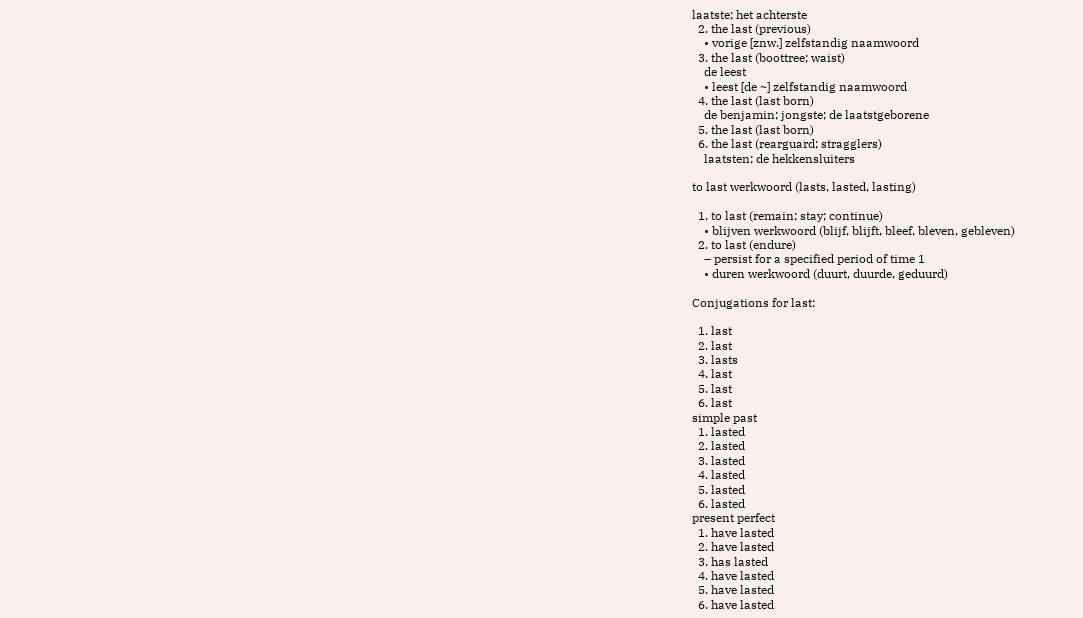laatste; het achterste
  2. the last (previous)
    • vorige [znw.] zelfstandig naamwoord
  3. the last (boottree; waist)
    de leest
    • leest [de ~] zelfstandig naamwoord
  4. the last (last born)
    de benjamin; jongste; de laatstgeborene
  5. the last (last born)
  6. the last (rearguard; stragglers)
    laatsten; de hekkensluiters

to last werkwoord (lasts, lasted, lasting)

  1. to last (remain; stay; continue)
    • blijven werkwoord (blijf, blijft, bleef, bleven, gebleven)
  2. to last (endure)
    – persist for a specified period of time 1
    • duren werkwoord (duurt, duurde, geduurd)

Conjugations for last:

  1. last
  2. last
  3. lasts
  4. last
  5. last
  6. last
simple past
  1. lasted
  2. lasted
  3. lasted
  4. lasted
  5. lasted
  6. lasted
present perfect
  1. have lasted
  2. have lasted
  3. has lasted
  4. have lasted
  5. have lasted
  6. have lasted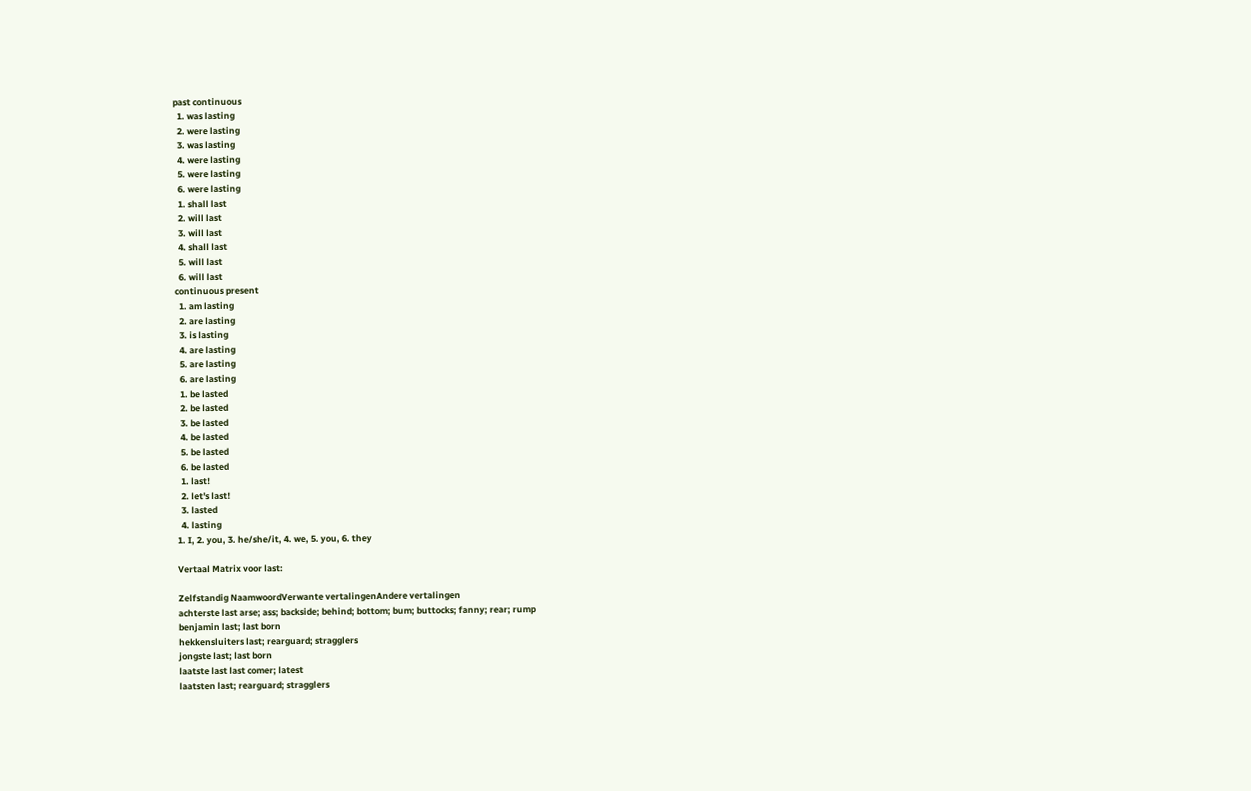past continuous
  1. was lasting
  2. were lasting
  3. was lasting
  4. were lasting
  5. were lasting
  6. were lasting
  1. shall last
  2. will last
  3. will last
  4. shall last
  5. will last
  6. will last
continuous present
  1. am lasting
  2. are lasting
  3. is lasting
  4. are lasting
  5. are lasting
  6. are lasting
  1. be lasted
  2. be lasted
  3. be lasted
  4. be lasted
  5. be lasted
  6. be lasted
  1. last!
  2. let's last!
  3. lasted
  4. lasting
1. I, 2. you, 3. he/she/it, 4. we, 5. you, 6. they

Vertaal Matrix voor last:

Zelfstandig NaamwoordVerwante vertalingenAndere vertalingen
achterste last arse; ass; backside; behind; bottom; bum; buttocks; fanny; rear; rump
benjamin last; last born
hekkensluiters last; rearguard; stragglers
jongste last; last born
laatste last last comer; latest
laatsten last; rearguard; stragglers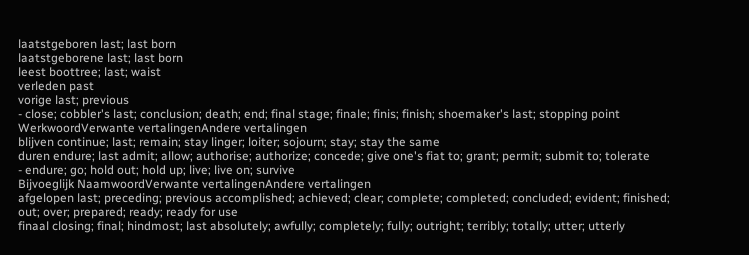laatstgeboren last; last born
laatstgeborene last; last born
leest boottree; last; waist
verleden past
vorige last; previous
- close; cobbler's last; conclusion; death; end; final stage; finale; finis; finish; shoemaker's last; stopping point
WerkwoordVerwante vertalingenAndere vertalingen
blijven continue; last; remain; stay linger; loiter; sojourn; stay; stay the same
duren endure; last admit; allow; authorise; authorize; concede; give one's fiat to; grant; permit; submit to; tolerate
- endure; go; hold out; hold up; live; live on; survive
Bijvoeglijk NaamwoordVerwante vertalingenAndere vertalingen
afgelopen last; preceding; previous accomplished; achieved; clear; complete; completed; concluded; evident; finished; out; over; prepared; ready; ready for use
finaal closing; final; hindmost; last absolutely; awfully; completely; fully; outright; terribly; totally; utter; utterly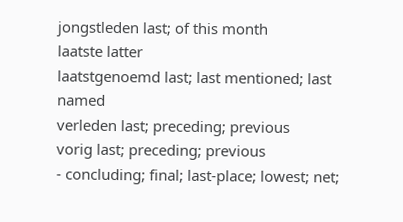jongstleden last; of this month
laatste latter
laatstgenoemd last; last mentioned; last named
verleden last; preceding; previous
vorig last; preceding; previous
- concluding; final; last-place; lowest; net;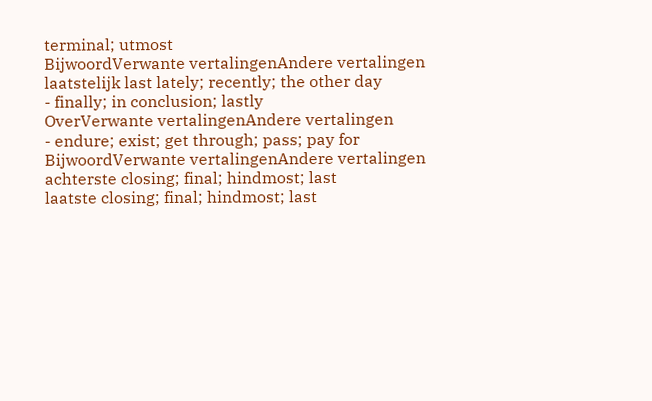terminal; utmost
BijwoordVerwante vertalingenAndere vertalingen
laatstelijk last lately; recently; the other day
- finally; in conclusion; lastly
OverVerwante vertalingenAndere vertalingen
- endure; exist; get through; pass; pay for
BijwoordVerwante vertalingenAndere vertalingen
achterste closing; final; hindmost; last
laatste closing; final; hindmost; last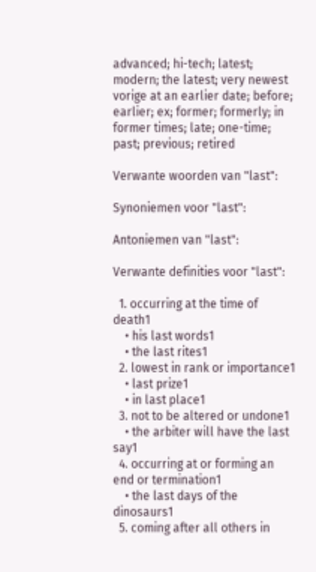advanced; hi-tech; latest; modern; the latest; very newest
vorige at an earlier date; before; earlier; ex; former; formerly; in former times; late; one-time; past; previous; retired

Verwante woorden van "last":

Synoniemen voor "last":

Antoniemen van "last":

Verwante definities voor "last":

  1. occurring at the time of death1
    • his last words1
    • the last rites1
  2. lowest in rank or importance1
    • last prize1
    • in last place1
  3. not to be altered or undone1
    • the arbiter will have the last say1
  4. occurring at or forming an end or termination1
    • the last days of the dinosaurs1
  5. coming after all others in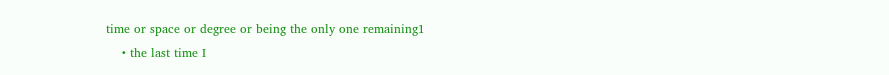time or space or degree or being the only one remaining1
    • the last time I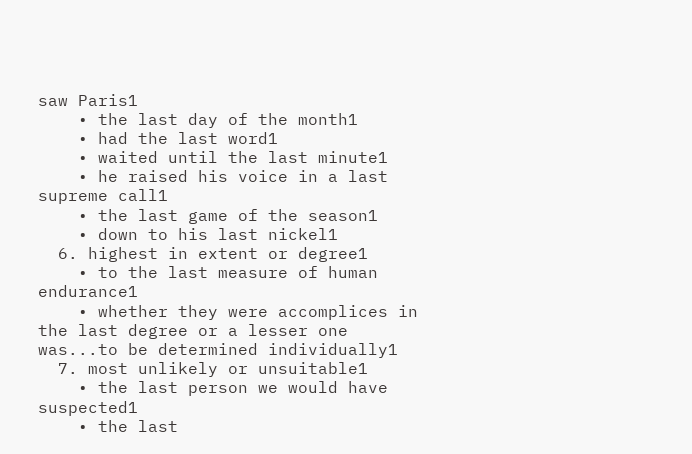saw Paris1
    • the last day of the month1
    • had the last word1
    • waited until the last minute1
    • he raised his voice in a last supreme call1
    • the last game of the season1
    • down to his last nickel1
  6. highest in extent or degree1
    • to the last measure of human endurance1
    • whether they were accomplices in the last degree or a lesser one was...to be determined individually1
  7. most unlikely or unsuitable1
    • the last person we would have suspected1
    • the last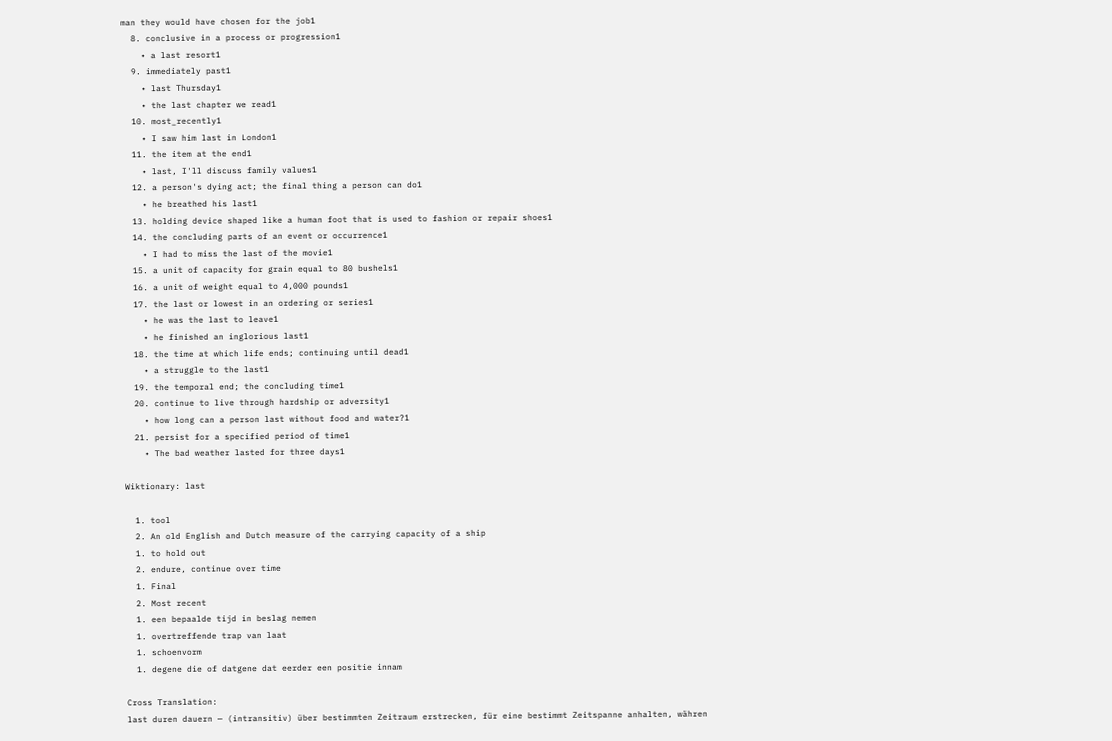man they would have chosen for the job1
  8. conclusive in a process or progression1
    • a last resort1
  9. immediately past1
    • last Thursday1
    • the last chapter we read1
  10. most_recently1
    • I saw him last in London1
  11. the item at the end1
    • last, I'll discuss family values1
  12. a person's dying act; the final thing a person can do1
    • he breathed his last1
  13. holding device shaped like a human foot that is used to fashion or repair shoes1
  14. the concluding parts of an event or occurrence1
    • I had to miss the last of the movie1
  15. a unit of capacity for grain equal to 80 bushels1
  16. a unit of weight equal to 4,000 pounds1
  17. the last or lowest in an ordering or series1
    • he was the last to leave1
    • he finished an inglorious last1
  18. the time at which life ends; continuing until dead1
    • a struggle to the last1
  19. the temporal end; the concluding time1
  20. continue to live through hardship or adversity1
    • how long can a person last without food and water?1
  21. persist for a specified period of time1
    • The bad weather lasted for three days1

Wiktionary: last

  1. tool
  2. An old English and Dutch measure of the carrying capacity of a ship
  1. to hold out
  2. endure, continue over time
  1. Final
  2. Most recent
  1. een bepaalde tijd in beslag nemen
  1. overtreffende trap van laat
  1. schoenvorm
  1. degene die of datgene dat eerder een positie innam

Cross Translation:
last duren dauern — (intransitiv) über bestimmten Zeitraum erstrecken, für eine bestimmt Zeitspanne anhalten, währen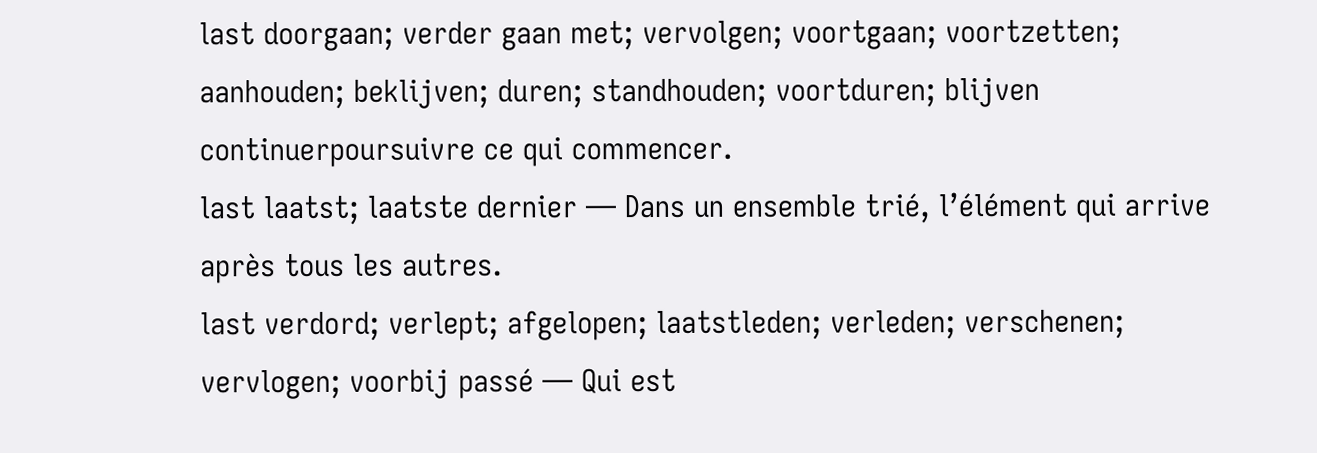last doorgaan; verder gaan met; vervolgen; voortgaan; voortzetten; aanhouden; beklijven; duren; standhouden; voortduren; blijven continuerpoursuivre ce qui commencer.
last laatst; laatste dernier — Dans un ensemble trié, l’élément qui arrive après tous les autres.
last verdord; verlept; afgelopen; laatstleden; verleden; verschenen; vervlogen; voorbij passé — Qui est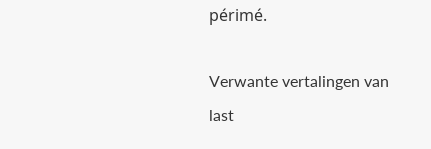périmé.

Verwante vertalingen van last